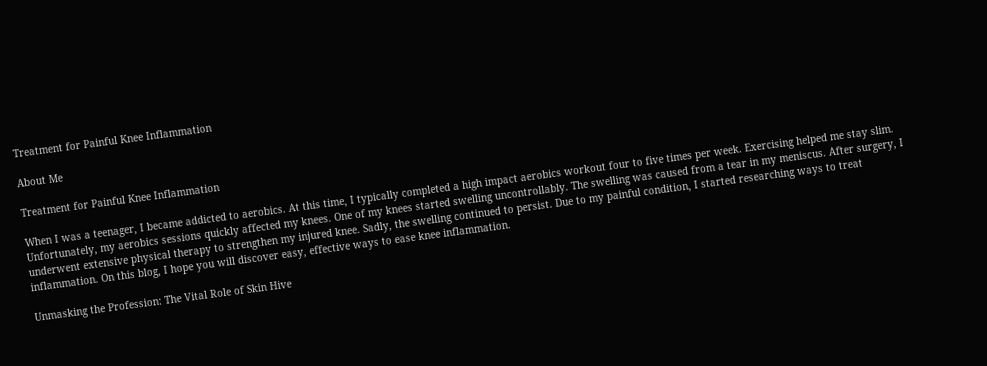Treatment for Painful Knee Inflammation

About Me

Treatment for Painful Knee Inflammation

When I was a teenager, I became addicted to aerobics. At this time, I typically completed a high impact aerobics workout four to five times per week. Exercising helped me stay slim. Unfortunately, my aerobics sessions quickly affected my knees. One of my knees started swelling uncontrollably. The swelling was caused from a tear in my meniscus. After surgery, I underwent extensive physical therapy to strengthen my injured knee. Sadly, the swelling continued to persist. Due to my painful condition, I started researching ways to treat inflammation. On this blog, I hope you will discover easy, effective ways to ease knee inflammation.

Unmasking the Profession: The Vital Role of Skin Hive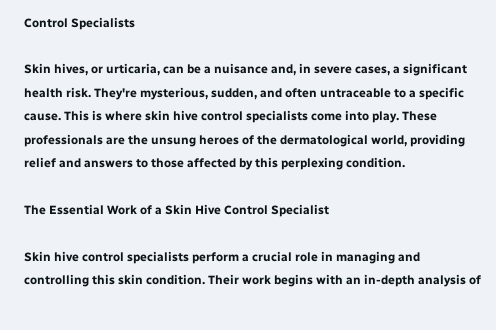Control Specialists

Skin hives, or urticaria, can be a nuisance and, in severe cases, a significant health risk. They're mysterious, sudden, and often untraceable to a specific cause. This is where skin hive control specialists come into play. These professionals are the unsung heroes of the dermatological world, providing relief and answers to those affected by this perplexing condition.

The Essential Work of a Skin Hive Control Specialist

Skin hive control specialists perform a crucial role in managing and controlling this skin condition. Their work begins with an in-depth analysis of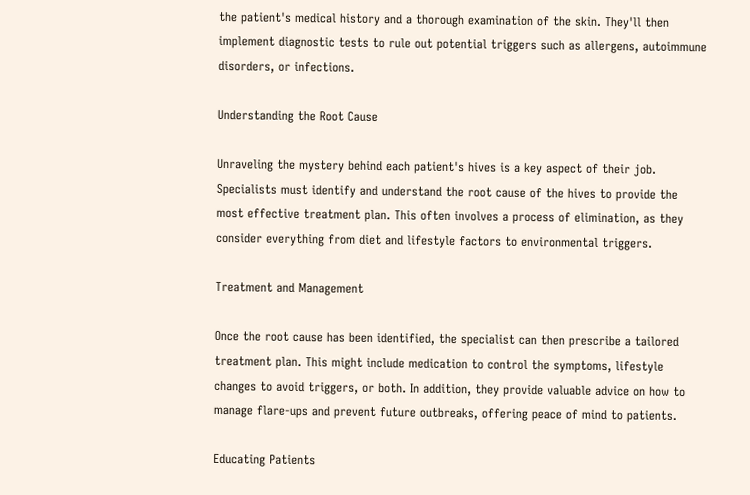the patient's medical history and a thorough examination of the skin. They'll then implement diagnostic tests to rule out potential triggers such as allergens, autoimmune disorders, or infections.

Understanding the Root Cause

Unraveling the mystery behind each patient's hives is a key aspect of their job. Specialists must identify and understand the root cause of the hives to provide the most effective treatment plan. This often involves a process of elimination, as they consider everything from diet and lifestyle factors to environmental triggers.

Treatment and Management

Once the root cause has been identified, the specialist can then prescribe a tailored treatment plan. This might include medication to control the symptoms, lifestyle changes to avoid triggers, or both. In addition, they provide valuable advice on how to manage flare-ups and prevent future outbreaks, offering peace of mind to patients.

Educating Patients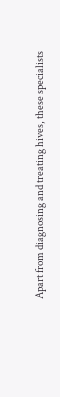Apart from diagnosing and treating hives, these specialists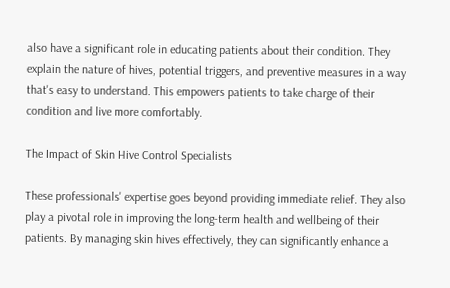also have a significant role in educating patients about their condition. They explain the nature of hives, potential triggers, and preventive measures in a way that's easy to understand. This empowers patients to take charge of their condition and live more comfortably.

The Impact of Skin Hive Control Specialists

These professionals' expertise goes beyond providing immediate relief. They also play a pivotal role in improving the long-term health and wellbeing of their patients. By managing skin hives effectively, they can significantly enhance a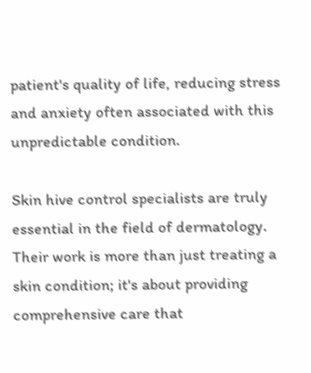patient's quality of life, reducing stress and anxiety often associated with this unpredictable condition.

Skin hive control specialists are truly essential in the field of dermatology. Their work is more than just treating a skin condition; it's about providing comprehensive care that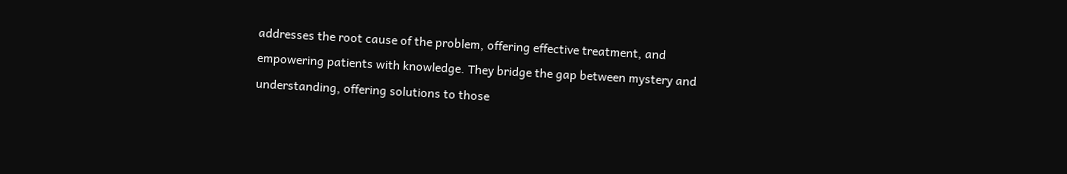addresses the root cause of the problem, offering effective treatment, and empowering patients with knowledge. They bridge the gap between mystery and understanding, offering solutions to those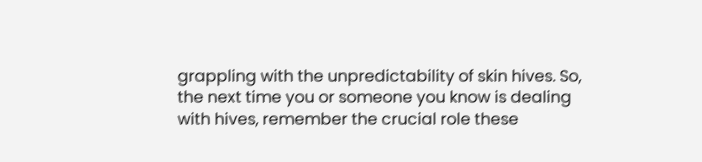grappling with the unpredictability of skin hives. So, the next time you or someone you know is dealing with hives, remember the crucial role these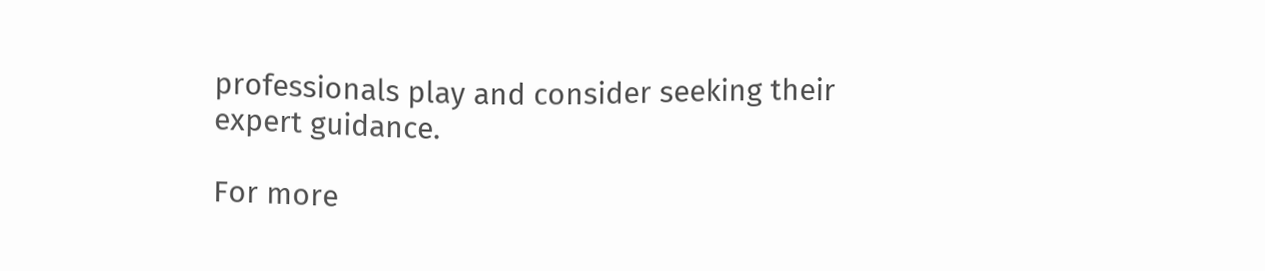professionals play and consider seeking their expert guidance.

For more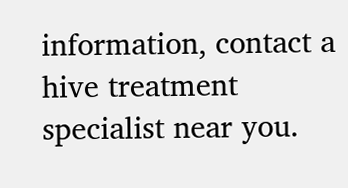information, contact a hive treatment specialist near you.